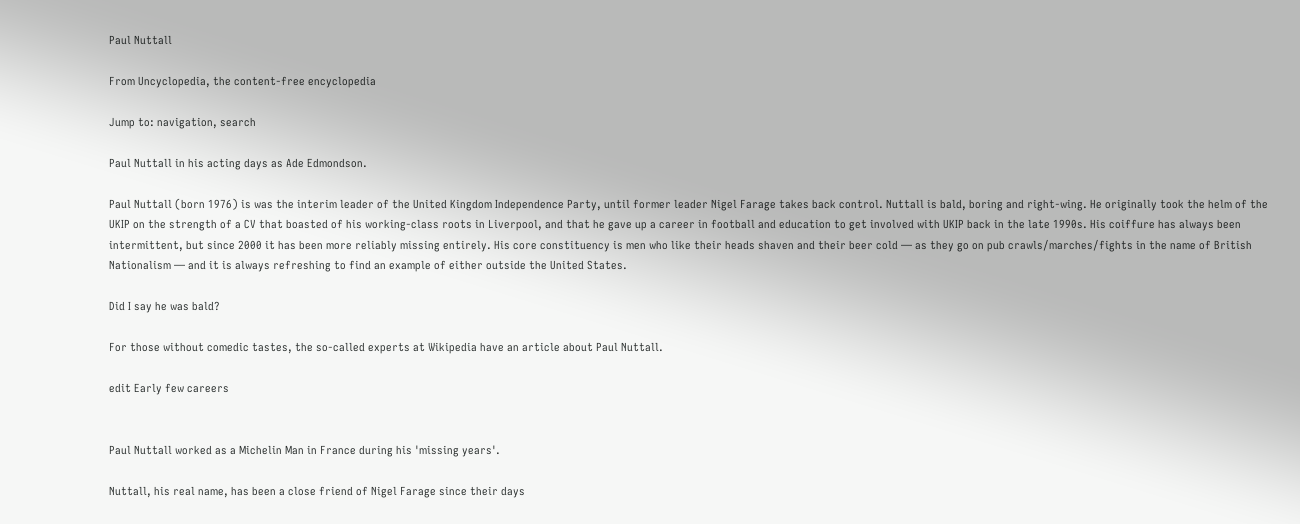Paul Nuttall

From Uncyclopedia, the content-free encyclopedia

Jump to: navigation, search

Paul Nuttall in his acting days as Ade Edmondson.

Paul Nuttall (born 1976) is was the interim leader of the United Kingdom Independence Party, until former leader Nigel Farage takes back control. Nuttall is bald, boring and right-wing. He originally took the helm of the UKIP on the strength of a CV that boasted of his working-class roots in Liverpool, and that he gave up a career in football and education to get involved with UKIP back in the late 1990s. His coiffure has always been intermittent, but since 2000 it has been more reliably missing entirely. His core constituency is men who like their heads shaven and their beer cold — as they go on pub crawls/marches/fights in the name of British Nationalism — and it is always refreshing to find an example of either outside the United States.

Did I say he was bald?

For those without comedic tastes, the so-called experts at Wikipedia have an article about Paul Nuttall.

edit Early few careers


Paul Nuttall worked as a Michelin Man in France during his 'missing years'.

Nuttall, his real name, has been a close friend of Nigel Farage since their days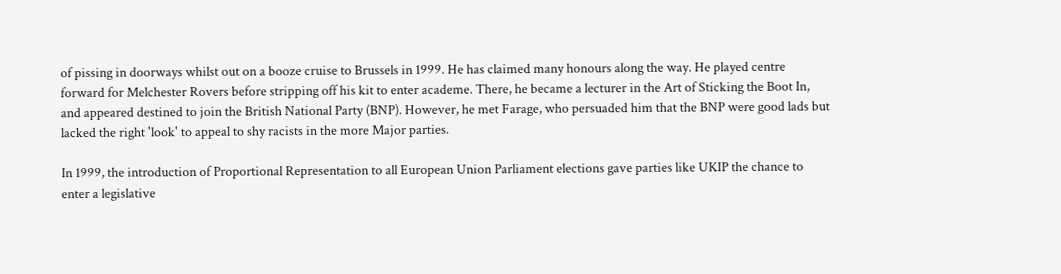of pissing in doorways whilst out on a booze cruise to Brussels in 1999. He has claimed many honours along the way. He played centre forward for Melchester Rovers before stripping off his kit to enter academe. There, he became a lecturer in the Art of Sticking the Boot In, and appeared destined to join the British National Party (BNP). However, he met Farage, who persuaded him that the BNP were good lads but lacked the right 'look' to appeal to shy racists in the more Major parties.

In 1999, the introduction of Proportional Representation to all European Union Parliament elections gave parties like UKIP the chance to enter a legislative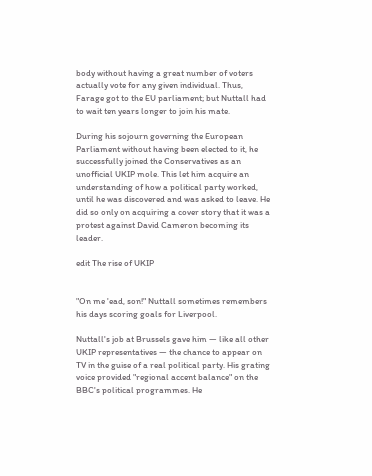body without having a great number of voters actually vote for any given individual. Thus, Farage got to the EU parliament; but Nuttall had to wait ten years longer to join his mate.

During his sojourn governing the European Parliament without having been elected to it, he successfully joined the Conservatives as an unofficial UKIP mole. This let him acquire an understanding of how a political party worked, until he was discovered and was asked to leave. He did so only on acquiring a cover story that it was a protest against David Cameron becoming its leader.

edit The rise of UKIP


"On me 'ead, son!" Nuttall sometimes remembers his days scoring goals for Liverpool.

Nuttall's job at Brussels gave him — like all other UKIP representatives — the chance to appear on TV in the guise of a real political party. His grating voice provided "regional accent balance" on the BBC's political programmes. He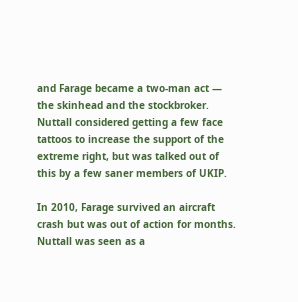and Farage became a two-man act — the skinhead and the stockbroker. Nuttall considered getting a few face tattoos to increase the support of the extreme right, but was talked out of this by a few saner members of UKIP.

In 2010, Farage survived an aircraft crash but was out of action for months. Nuttall was seen as a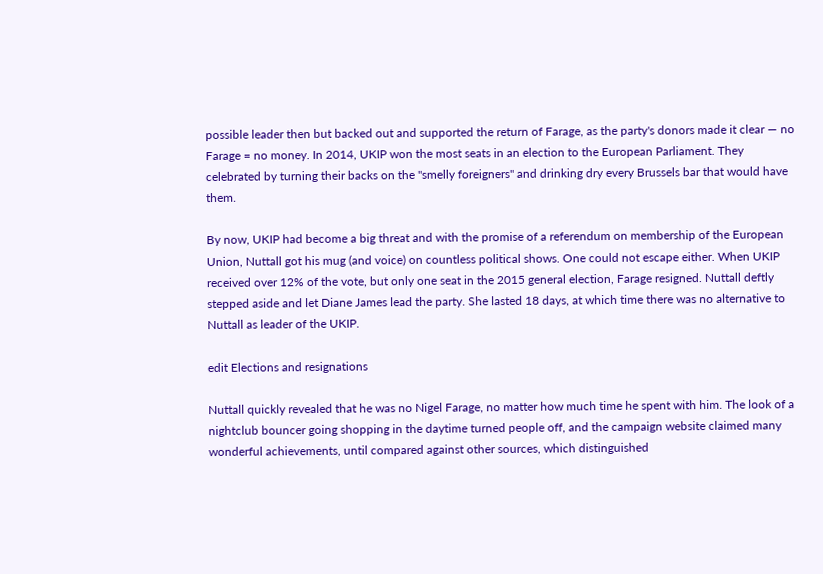possible leader then but backed out and supported the return of Farage, as the party's donors made it clear — no Farage = no money. In 2014, UKIP won the most seats in an election to the European Parliament. They celebrated by turning their backs on the "smelly foreigners" and drinking dry every Brussels bar that would have them.

By now, UKIP had become a big threat and with the promise of a referendum on membership of the European Union, Nuttall got his mug (and voice) on countless political shows. One could not escape either. When UKIP received over 12% of the vote, but only one seat in the 2015 general election, Farage resigned. Nuttall deftly stepped aside and let Diane James lead the party. She lasted 18 days, at which time there was no alternative to Nuttall as leader of the UKIP.

edit Elections and resignations

Nuttall quickly revealed that he was no Nigel Farage, no matter how much time he spent with him. The look of a nightclub bouncer going shopping in the daytime turned people off, and the campaign website claimed many wonderful achievements, until compared against other sources, which distinguished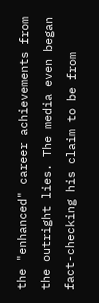the "enhanced" career achievements from the outright lies. The media even began fact-checking his claim to be from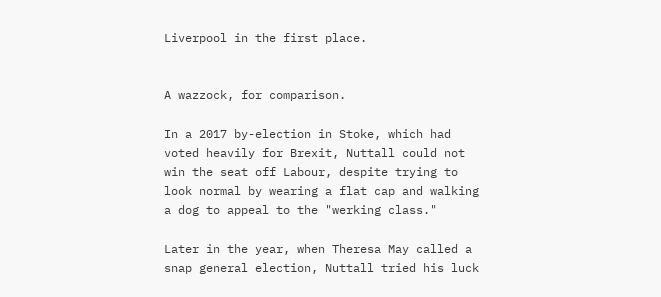Liverpool in the first place.


A wazzock, for comparison.

In a 2017 by-election in Stoke, which had voted heavily for Brexit, Nuttall could not win the seat off Labour, despite trying to look normal by wearing a flat cap and walking a dog to appeal to the "werking class."

Later in the year, when Theresa May called a snap general election, Nuttall tried his luck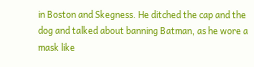in Boston and Skegness. He ditched the cap and the dog and talked about banning Batman, as he wore a mask like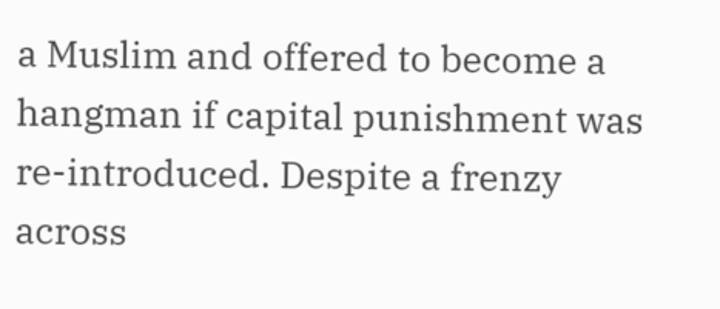a Muslim and offered to become a hangman if capital punishment was re-introduced. Despite a frenzy across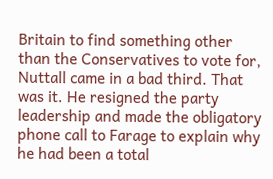Britain to find something other than the Conservatives to vote for, Nuttall came in a bad third. That was it. He resigned the party leadership and made the obligatory phone call to Farage to explain why he had been a total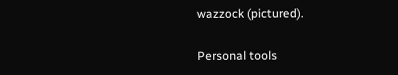wazzock (pictured).

Personal tools